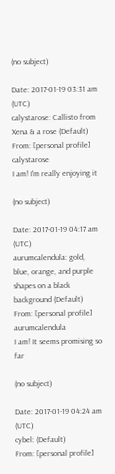(no subject)

Date: 2017-01-19 03:31 am (UTC)
calystarose: Callisto from Xena & a rose (Default)
From: [personal profile] calystarose
I am! I'm really enjoying it

(no subject)

Date: 2017-01-19 04:17 am (UTC)
aurumcalendula: gold, blue, orange, and purple shapes on a black background (Default)
From: [personal profile] aurumcalendula
I am! It seems promising so far

(no subject)

Date: 2017-01-19 04:24 am (UTC)
cybel: (Default)
From: [personal profile]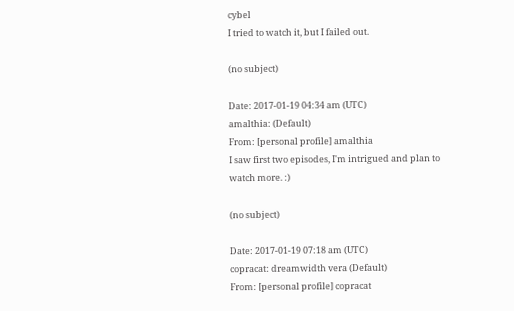cybel
I tried to watch it, but I failed out.

(no subject)

Date: 2017-01-19 04:34 am (UTC)
amalthia: (Default)
From: [personal profile] amalthia
I saw first two episodes, I'm intrigued and plan to watch more. :)

(no subject)

Date: 2017-01-19 07:18 am (UTC)
copracat: dreamwidth vera (Default)
From: [personal profile] copracat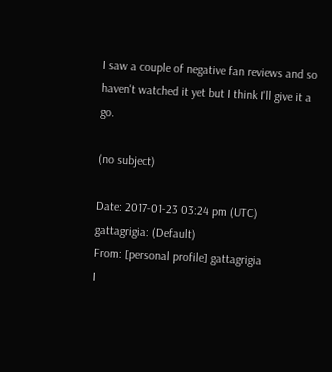I saw a couple of negative fan reviews and so haven't watched it yet but I think I'll give it a go.

(no subject)

Date: 2017-01-23 03:24 pm (UTC)
gattagrigia: (Default)
From: [personal profile] gattagrigia
I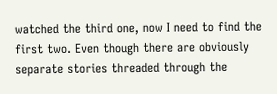watched the third one, now I need to find the first two. Even though there are obviously separate stories threaded through the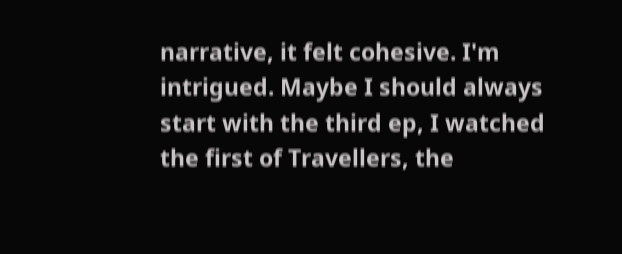narrative, it felt cohesive. I'm intrigued. Maybe I should always start with the third ep, I watched the first of Travellers, the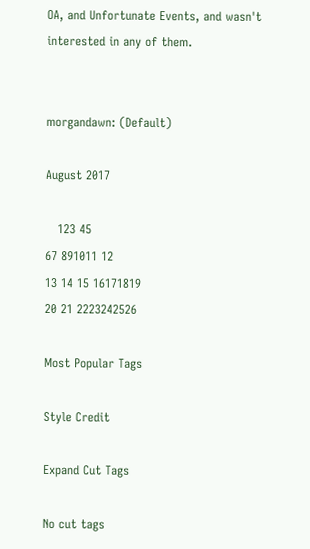OA, and Unfortunate Events, and wasn't interested in any of them.


morgandawn: (Default)

August 2017

   123 45
67 891011 12
13 14 15 16171819
20 21 2223242526

Most Popular Tags

Style Credit

Expand Cut Tags

No cut tags